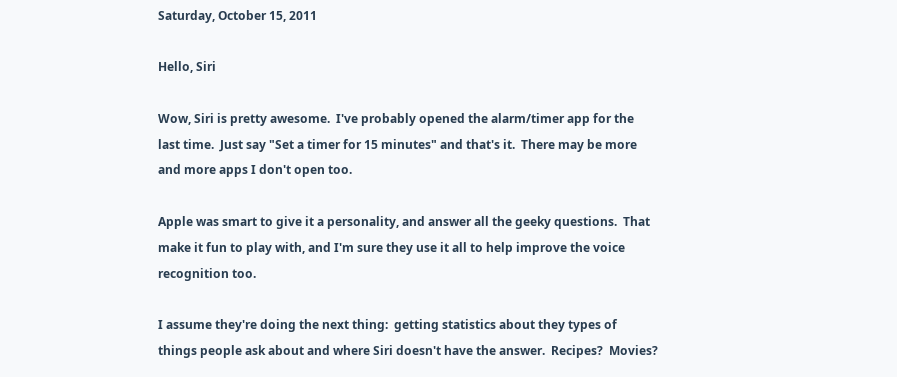Saturday, October 15, 2011

Hello, Siri

Wow, Siri is pretty awesome.  I've probably opened the alarm/timer app for the last time.  Just say "Set a timer for 15 minutes" and that's it.  There may be more and more apps I don't open too.

Apple was smart to give it a personality, and answer all the geeky questions.  That make it fun to play with, and I'm sure they use it all to help improve the voice recognition too.

I assume they're doing the next thing:  getting statistics about they types of things people ask about and where Siri doesn't have the answer.  Recipes?  Movies?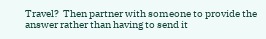Travel?  Then partner with someone to provide the answer rather than having to send it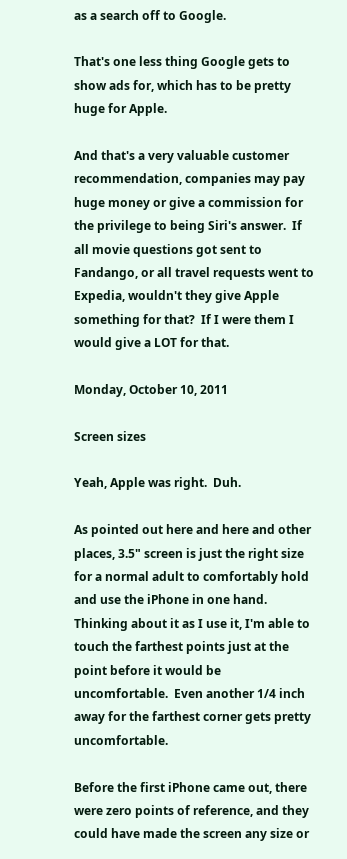as a search off to Google.

That's one less thing Google gets to show ads for, which has to be pretty huge for Apple.

And that's a very valuable customer recommendation, companies may pay huge money or give a commission for the privilege to being Siri's answer.  If all movie questions got sent to Fandango, or all travel requests went to Expedia, wouldn't they give Apple something for that?  If I were them I would give a LOT for that.

Monday, October 10, 2011

Screen sizes

Yeah, Apple was right.  Duh.

As pointed out here and here and other places, 3.5" screen is just the right size for a normal adult to comfortably hold and use the iPhone in one hand.  Thinking about it as I use it, I'm able to touch the farthest points just at the point before it would be uncomfortable.  Even another 1/4 inch away for the farthest corner gets pretty uncomfortable.

Before the first iPhone came out, there were zero points of reference, and they could have made the screen any size or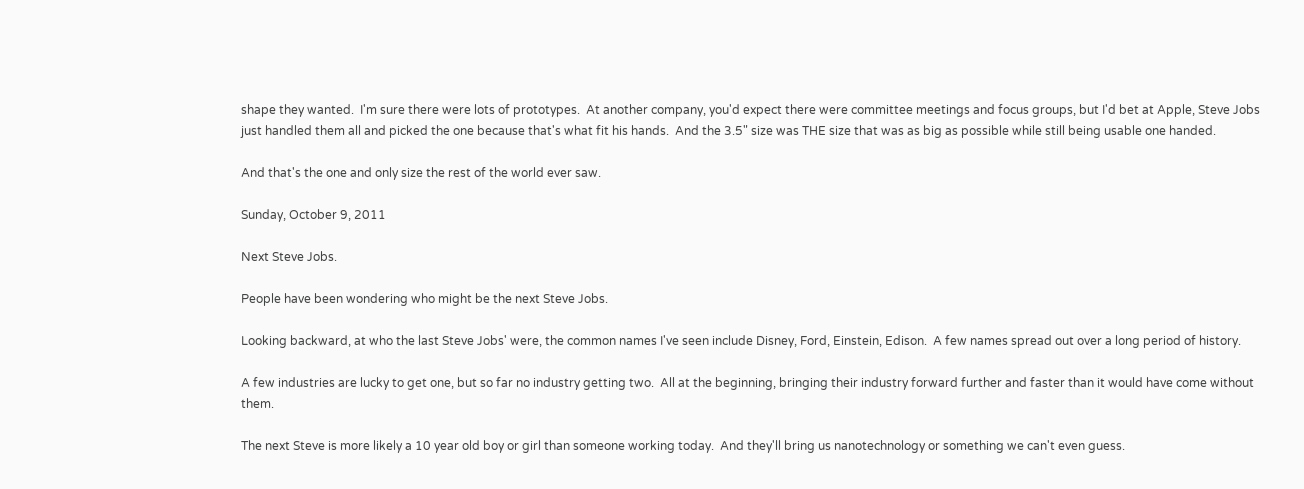shape they wanted.  I'm sure there were lots of prototypes.  At another company, you'd expect there were committee meetings and focus groups, but I'd bet at Apple, Steve Jobs just handled them all and picked the one because that's what fit his hands.  And the 3.5" size was THE size that was as big as possible while still being usable one handed.

And that's the one and only size the rest of the world ever saw.

Sunday, October 9, 2011

Next Steve Jobs.

People have been wondering who might be the next Steve Jobs.

Looking backward, at who the last Steve Jobs' were, the common names I've seen include Disney, Ford, Einstein, Edison.  A few names spread out over a long period of history.

A few industries are lucky to get one, but so far no industry getting two.  All at the beginning, bringing their industry forward further and faster than it would have come without them.

The next Steve is more likely a 10 year old boy or girl than someone working today.  And they'll bring us nanotechnology or something we can't even guess.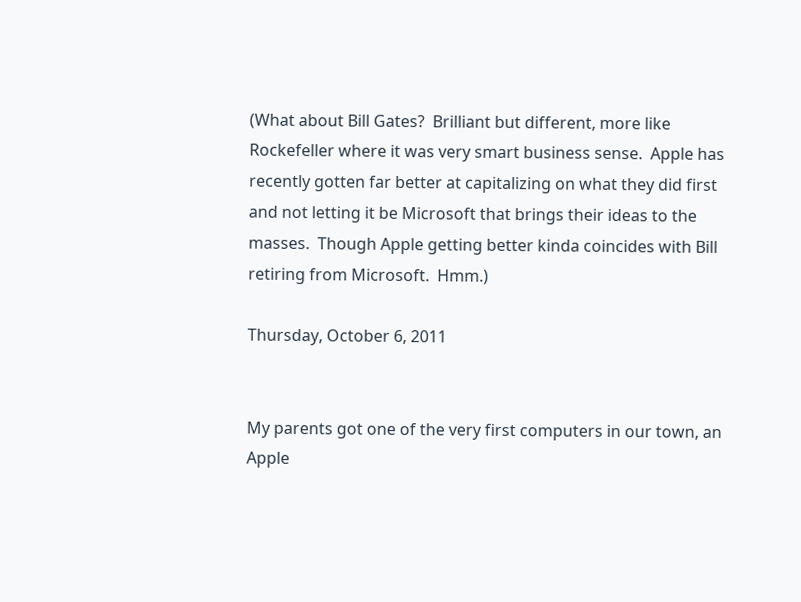(What about Bill Gates?  Brilliant but different, more like Rockefeller where it was very smart business sense.  Apple has recently gotten far better at capitalizing on what they did first and not letting it be Microsoft that brings their ideas to the masses.  Though Apple getting better kinda coincides with Bill retiring from Microsoft.  Hmm.)

Thursday, October 6, 2011


My parents got one of the very first computers in our town, an Apple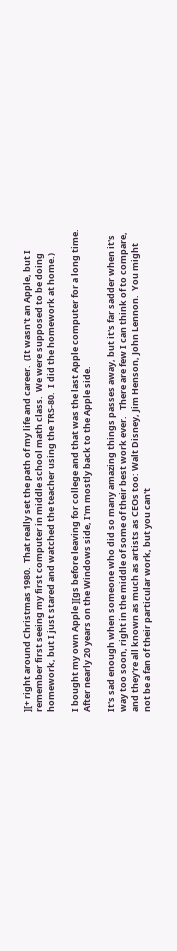][+ right around Christmas 1980.  That really set the path of my life and career.  (It wasn't an Apple, but I remember first seeing my first computer in middle school math class.  We were supposed to be doing homework, but I just stared and watched the teacher using the TRS-80.  I did the homework at home.)

I bought my own Apple ][gs before leaving for college and that was the last Apple computer for a long time.  After nearly 20 years on the Windows side, I'm mostly back to the Apple side.

It's sad enough when someone who did so many amazing things passes away, but it's far sadder when it's way too soon, right in the middle of some of their best work ever.   There are few I can think of to compare, and they're all known as much as artists as CEOs too: Walt Disney, Jim Henson, John Lennon.  You might not be a fan of their particular work, but you can't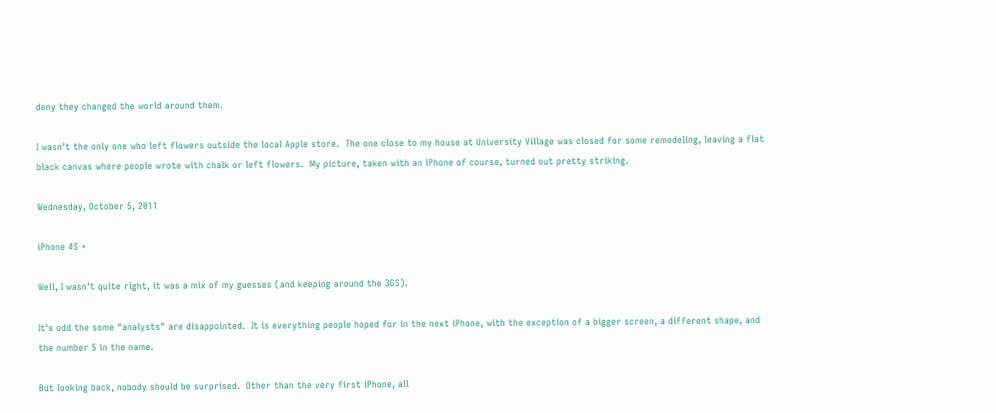deny they changed the world around them.

I wasn't the only one who left flowers outside the local Apple store.  The one close to my house at University Village was closed for some remodeling, leaving a flat black canvas where people wrote with chalk or left flowers.  My picture, taken with an iPhone of course, turned out pretty striking.

Wednesday, October 5, 2011

iPhone 4S +

Well, I wasn't quite right, it was a mix of my guesses (and keeping around the 3GS).

It's odd the some "analysts" are disappointed.  It is everything people hoped for in the next iPhone, with the exception of a bigger screen, a different shape, and the number 5 in the name.

But looking back, nobody should be surprised.  Other than the very first iPhone, all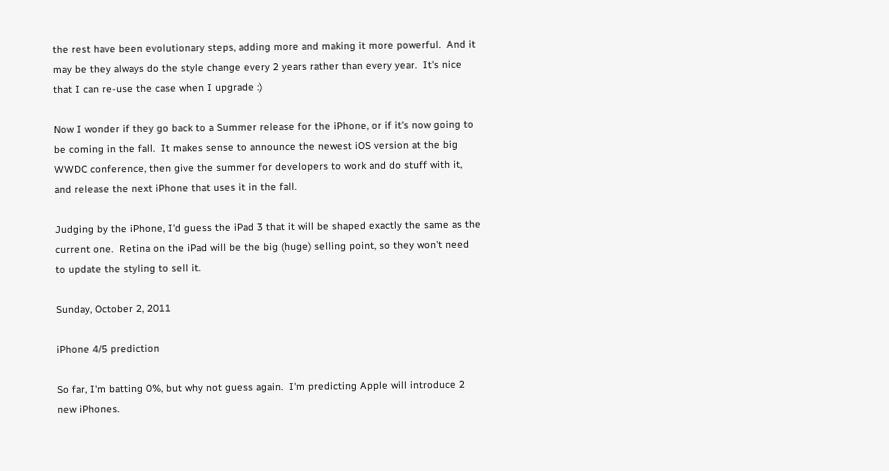the rest have been evolutionary steps, adding more and making it more powerful.  And it may be they always do the style change every 2 years rather than every year.  It's nice that I can re-use the case when I upgrade :)

Now I wonder if they go back to a Summer release for the iPhone, or if it's now going to be coming in the fall.  It makes sense to announce the newest iOS version at the big WWDC conference, then give the summer for developers to work and do stuff with it, and release the next iPhone that uses it in the fall.

Judging by the iPhone, I'd guess the iPad 3 that it will be shaped exactly the same as the current one.  Retina on the iPad will be the big (huge) selling point, so they won't need to update the styling to sell it.

Sunday, October 2, 2011

iPhone 4/5 prediction

So far, I'm batting 0%, but why not guess again.  I'm predicting Apple will introduce 2 new iPhones.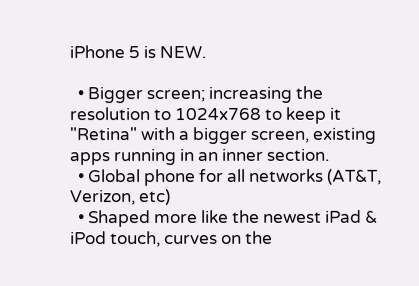iPhone 5 is NEW.

  • Bigger screen; increasing the resolution to 1024x768 to keep it "Retina" with a bigger screen, existing apps running in an inner section.
  • Global phone for all networks (AT&T, Verizon, etc)
  • Shaped more like the newest iPad & iPod touch, curves on the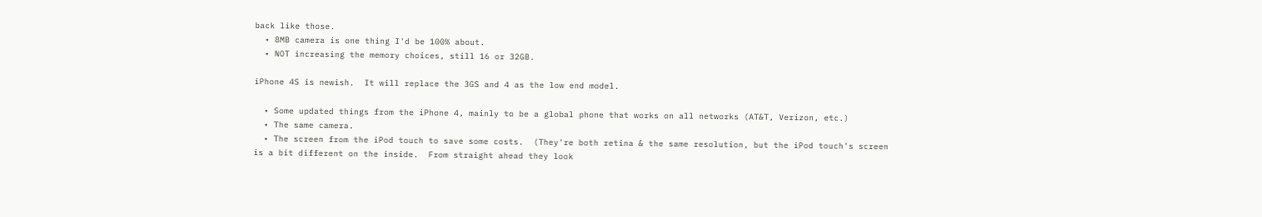back like those.
  • 8MB camera is one thing I'd be 100% about.
  • NOT increasing the memory choices, still 16 or 32GB.

iPhone 4S is newish.  It will replace the 3GS and 4 as the low end model.

  • Some updated things from the iPhone 4, mainly to be a global phone that works on all networks (AT&T, Verizon, etc.)
  • The same camera.
  • The screen from the iPod touch to save some costs.  (They're both retina & the same resolution, but the iPod touch's screen is a bit different on the inside.  From straight ahead they look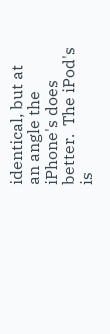identical, but at an angle the iPhone's does better.  The iPod's is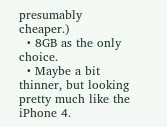presumably cheaper.)
  • 8GB as the only choice.
  • Maybe a bit thinner, but looking pretty much like the iPhone 4.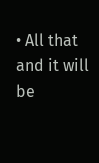• All that and it will be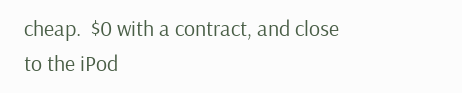cheap.  $0 with a contract, and close to the iPod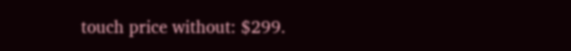touch price without: $299.